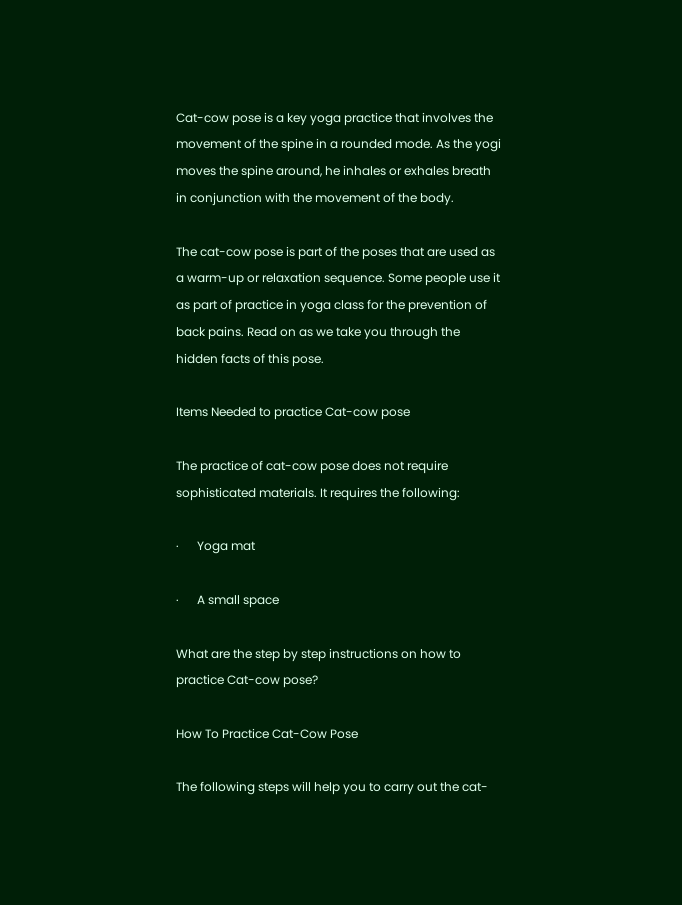Cat-cow pose is a key yoga practice that involves the movement of the spine in a rounded mode. As the yogi moves the spine around, he inhales or exhales breath in conjunction with the movement of the body.

The cat-cow pose is part of the poses that are used as a warm-up or relaxation sequence. Some people use it as part of practice in yoga class for the prevention of back pains. Read on as we take you through the hidden facts of this pose.

Items Needed to practice Cat-cow pose

The practice of cat-cow pose does not require sophisticated materials. It requires the following:

·      Yoga mat

·      A small space

What are the step by step instructions on how to practice Cat-cow pose?

How To Practice Cat-Cow Pose

The following steps will help you to carry out the cat-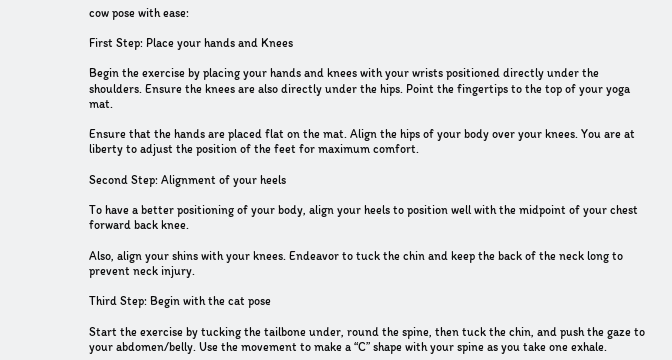cow pose with ease:

First Step: Place your hands and Knees

Begin the exercise by placing your hands and knees with your wrists positioned directly under the shoulders. Ensure the knees are also directly under the hips. Point the fingertips to the top of your yoga mat.

Ensure that the hands are placed flat on the mat. Align the hips of your body over your knees. You are at liberty to adjust the position of the feet for maximum comfort.

Second Step: Alignment of your heels

To have a better positioning of your body, align your heels to position well with the midpoint of your chest forward back knee.

Also, align your shins with your knees. Endeavor to tuck the chin and keep the back of the neck long to prevent neck injury.

Third Step: Begin with the cat pose

Start the exercise by tucking the tailbone under, round the spine, then tuck the chin, and push the gaze to your abdomen/belly. Use the movement to make a “C” shape with your spine as you take one exhale.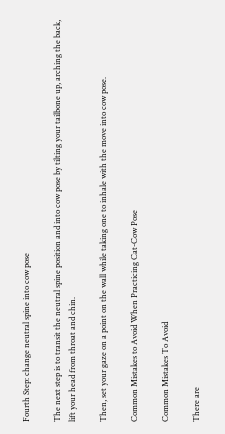Fourth Step: change neutral spine into cow pose

The next step is to transit the neutral spine position and into cow pose by tilting your tailbone up, arching the back, lift your head from throat and chin.

Then, set your gaze on a point on the wall while taking one to inhale with the move into cow pose.

Common Mistakes to Avoid When Practicing Cat-Cow Pose

Common Mistakes To Avoid

There are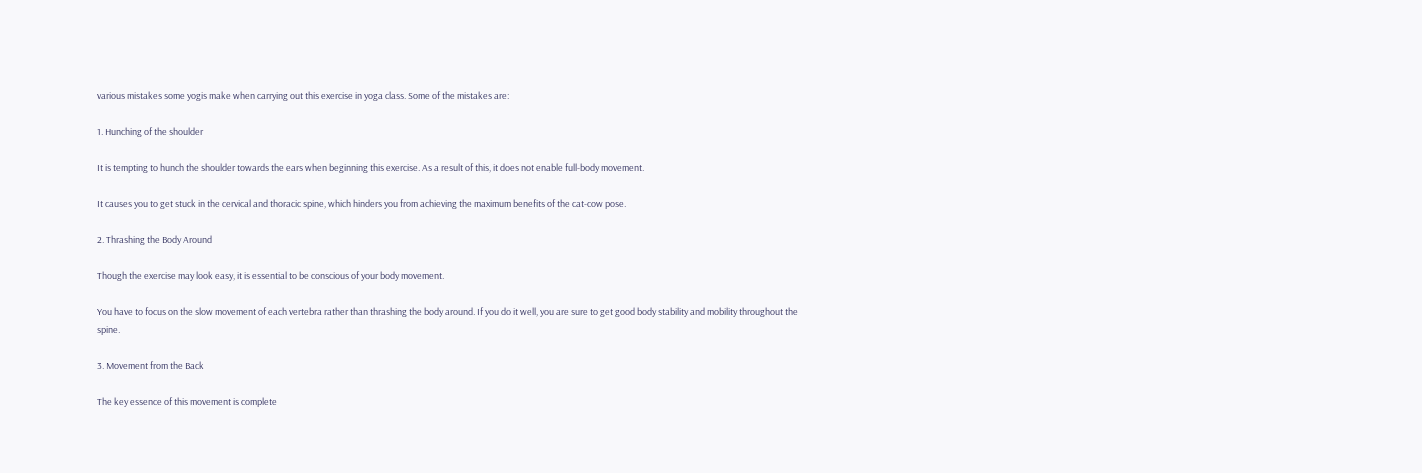various mistakes some yogis make when carrying out this exercise in yoga class. Some of the mistakes are:

1. Hunching of the shoulder

It is tempting to hunch the shoulder towards the ears when beginning this exercise. As a result of this, it does not enable full-body movement.

It causes you to get stuck in the cervical and thoracic spine, which hinders you from achieving the maximum benefits of the cat-cow pose.

2. Thrashing the Body Around

Though the exercise may look easy, it is essential to be conscious of your body movement.

You have to focus on the slow movement of each vertebra rather than thrashing the body around. If you do it well, you are sure to get good body stability and mobility throughout the spine.

3. Movement from the Back

The key essence of this movement is complete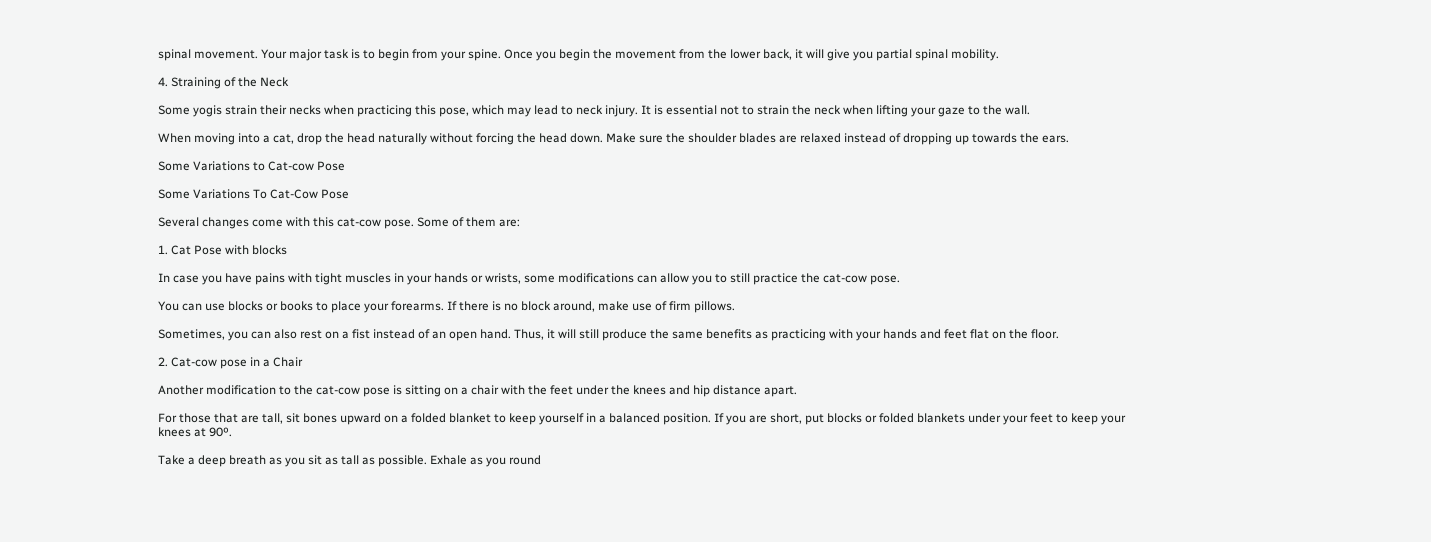spinal movement. Your major task is to begin from your spine. Once you begin the movement from the lower back, it will give you partial spinal mobility.

4. Straining of the Neck

Some yogis strain their necks when practicing this pose, which may lead to neck injury. It is essential not to strain the neck when lifting your gaze to the wall.

When moving into a cat, drop the head naturally without forcing the head down. Make sure the shoulder blades are relaxed instead of dropping up towards the ears.

Some Variations to Cat-cow Pose

Some Variations To Cat-Cow Pose

Several changes come with this cat-cow pose. Some of them are:

1. Cat Pose with blocks

In case you have pains with tight muscles in your hands or wrists, some modifications can allow you to still practice the cat-cow pose.

You can use blocks or books to place your forearms. If there is no block around, make use of firm pillows.

Sometimes, you can also rest on a fist instead of an open hand. Thus, it will still produce the same benefits as practicing with your hands and feet flat on the floor.

2. Cat-cow pose in a Chair

Another modification to the cat-cow pose is sitting on a chair with the feet under the knees and hip distance apart.

For those that are tall, sit bones upward on a folded blanket to keep yourself in a balanced position. If you are short, put blocks or folded blankets under your feet to keep your knees at 90º.

Take a deep breath as you sit as tall as possible. Exhale as you round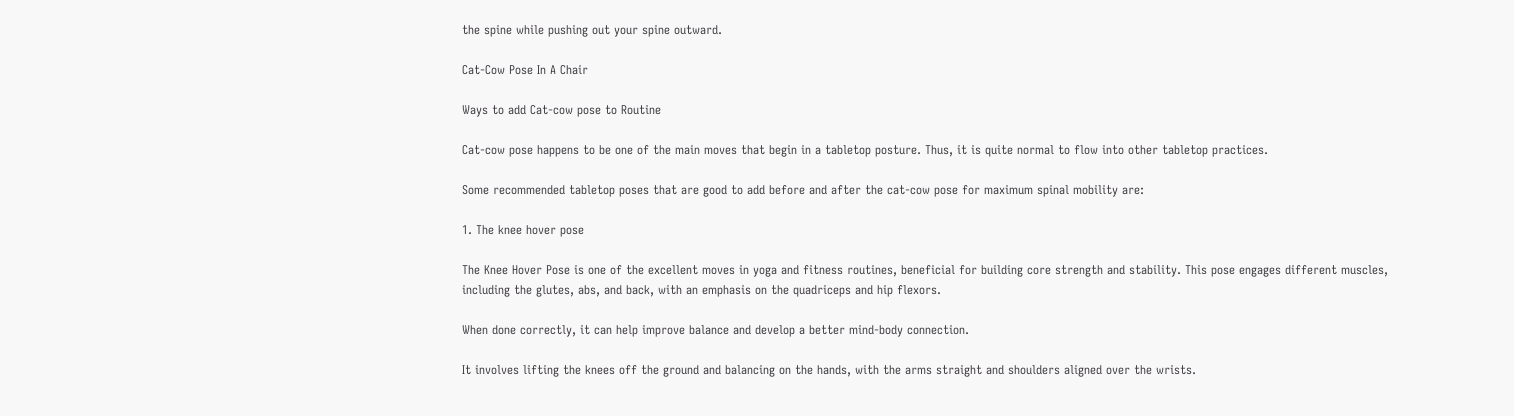the spine while pushing out your spine outward.

Cat-Cow Pose In A Chair

Ways to add Cat-cow pose to Routine

Cat-cow pose happens to be one of the main moves that begin in a tabletop posture. Thus, it is quite normal to flow into other tabletop practices.

Some recommended tabletop poses that are good to add before and after the cat-cow pose for maximum spinal mobility are:

1. The knee hover pose

The Knee Hover Pose is one of the excellent moves in yoga and fitness routines, beneficial for building core strength and stability. This pose engages different muscles, including the glutes, abs, and back, with an emphasis on the quadriceps and hip flexors.

When done correctly, it can help improve balance and develop a better mind-body connection.

It involves lifting the knees off the ground and balancing on the hands, with the arms straight and shoulders aligned over the wrists.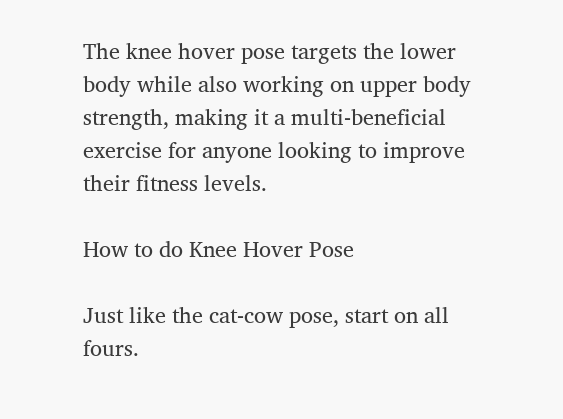The knee hover pose targets the lower body while also working on upper body strength, making it a multi-beneficial exercise for anyone looking to improve their fitness levels.

How to do Knee Hover Pose

Just like the cat-cow pose, start on all fours.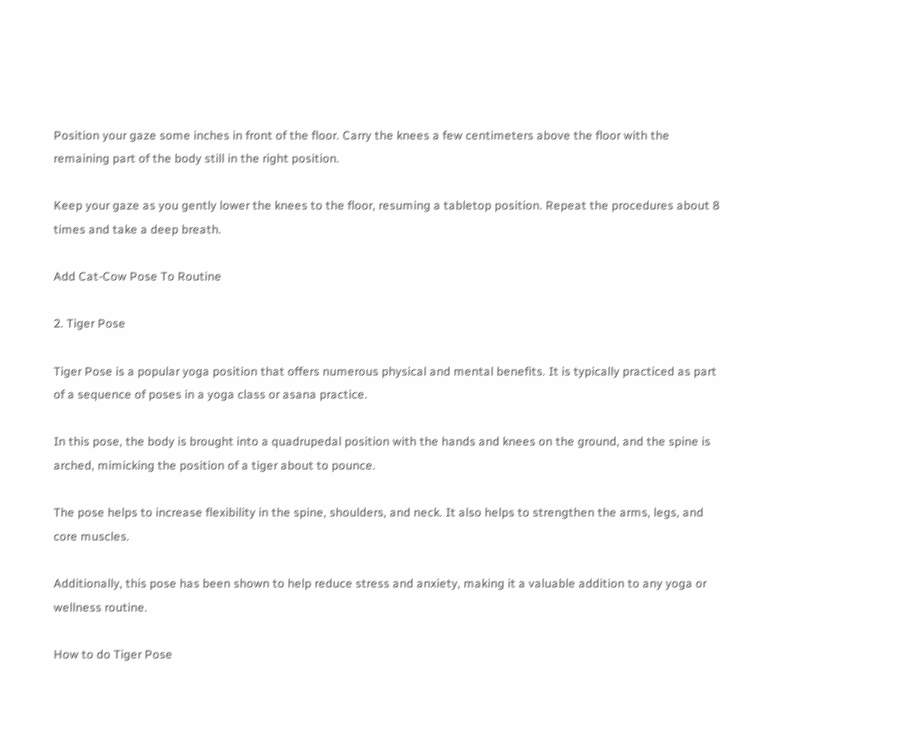Position your gaze some inches in front of the floor. Carry the knees a few centimeters above the floor with the remaining part of the body still in the right position.

Keep your gaze as you gently lower the knees to the floor, resuming a tabletop position. Repeat the procedures about 8 times and take a deep breath.

Add Cat-Cow Pose To Routine

2. Tiger Pose

Tiger Pose is a popular yoga position that offers numerous physical and mental benefits. It is typically practiced as part of a sequence of poses in a yoga class or asana practice.

In this pose, the body is brought into a quadrupedal position with the hands and knees on the ground, and the spine is arched, mimicking the position of a tiger about to pounce.

The pose helps to increase flexibility in the spine, shoulders, and neck. It also helps to strengthen the arms, legs, and core muscles.

Additionally, this pose has been shown to help reduce stress and anxiety, making it a valuable addition to any yoga or wellness routine.

How to do Tiger Pose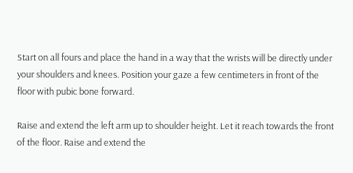Start on all fours and place the hand in a way that the wrists will be directly under your shoulders and knees. Position your gaze a few centimeters in front of the floor with pubic bone forward.

Raise and extend the left arm up to shoulder height. Let it reach towards the front of the floor. Raise and extend the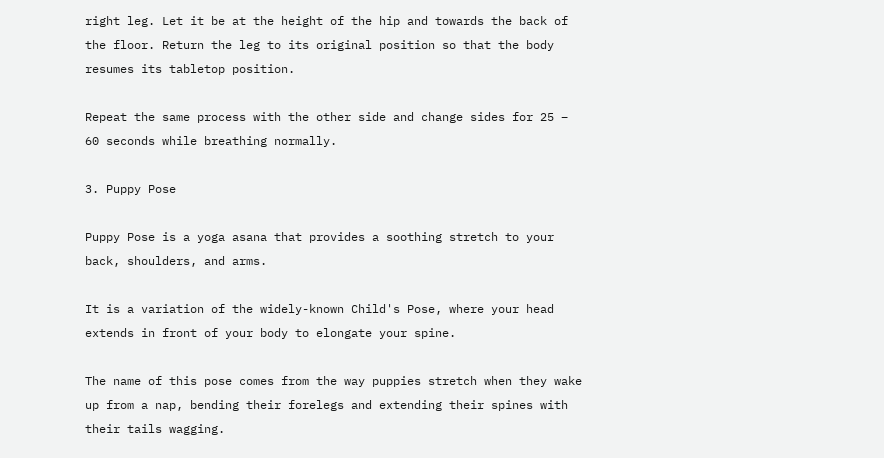right leg. Let it be at the height of the hip and towards the back of the floor. Return the leg to its original position so that the body resumes its tabletop position.

Repeat the same process with the other side and change sides for 25 – 60 seconds while breathing normally.

3. Puppy Pose

Puppy Pose is a yoga asana that provides a soothing stretch to your back, shoulders, and arms.

It is a variation of the widely-known Child's Pose, where your head extends in front of your body to elongate your spine.

The name of this pose comes from the way puppies stretch when they wake up from a nap, bending their forelegs and extending their spines with their tails wagging.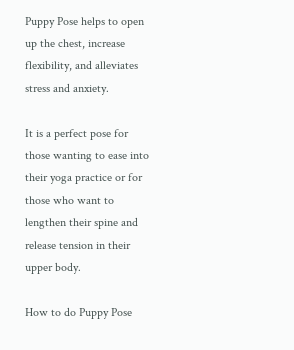Puppy Pose helps to open up the chest, increase flexibility, and alleviates stress and anxiety.

It is a perfect pose for those wanting to ease into their yoga practice or for those who want to lengthen their spine and release tension in their upper body.

How to do Puppy Pose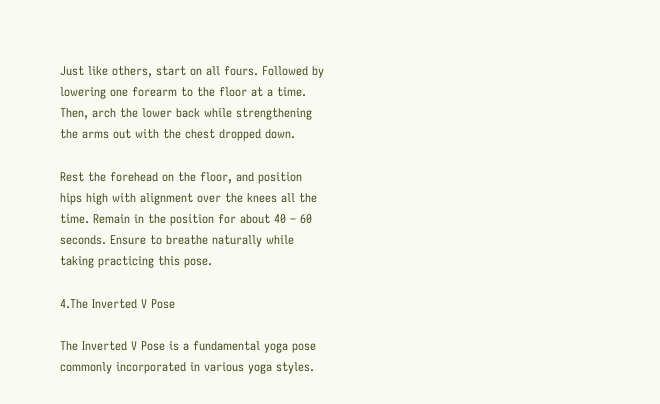Just like others, start on all fours. Followed by lowering one forearm to the floor at a time. Then, arch the lower back while strengthening the arms out with the chest dropped down.

Rest the forehead on the floor, and position hips high with alignment over the knees all the time. Remain in the position for about 40 – 60 seconds. Ensure to breathe naturally while taking practicing this pose.

4.The Inverted V Pose

The Inverted V Pose is a fundamental yoga pose commonly incorporated in various yoga styles.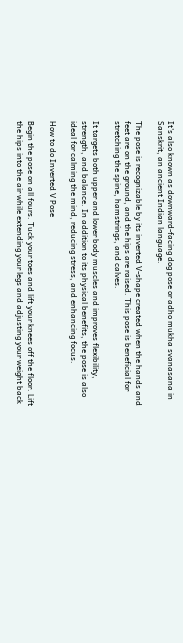It's also known as downward-facing dog pose or adho mukha svanasana in Sanskrit, an ancient Indian language.

The pose is recognizable by its inverted V-shape created when the hands and feet are on the ground, and the hips are raised. This pose is beneficial for stretching the spine, hamstrings, and calves.

It targets both upper and lower body muscles and improves flexibility, strength, and balance. In addition to its physical benefits, the pose is also ideal for calming the mind, reducing stress, and enhancing focus.

How to do Inverted V Pose

Begin the pose on all fours. Tuck your toes and lift your knees off the floor. Lift the hips into the air while extending your legs and adjusting your weight back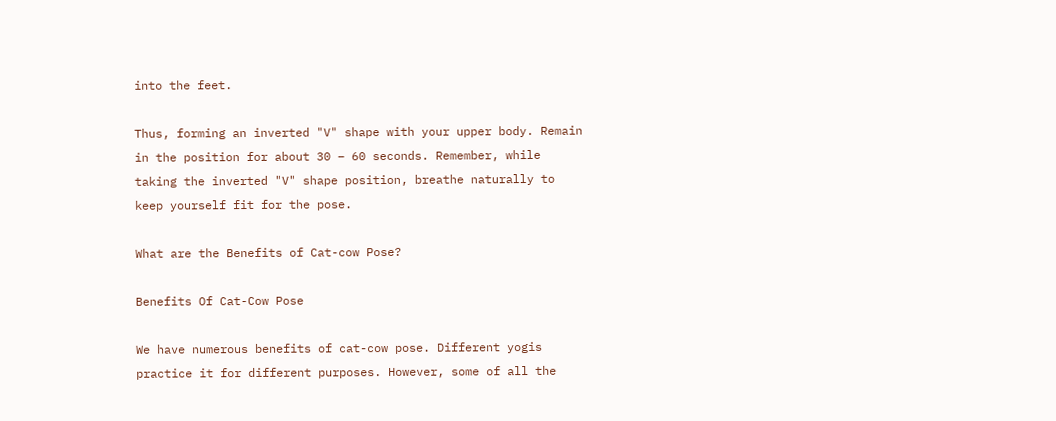into the feet.

Thus, forming an inverted "V" shape with your upper body. Remain in the position for about 30 – 60 seconds. Remember, while taking the inverted "V" shape position, breathe naturally to keep yourself fit for the pose.

What are the Benefits of Cat-cow Pose?

Benefits Of Cat-Cow Pose

We have numerous benefits of cat-cow pose. Different yogis practice it for different purposes. However, some of all the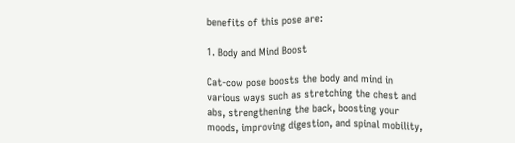benefits of this pose are:

1. Body and Mind Boost

Cat-cow pose boosts the body and mind in various ways such as stretching the chest and abs, strengthening the back, boosting your moods, improving digestion, and spinal mobility,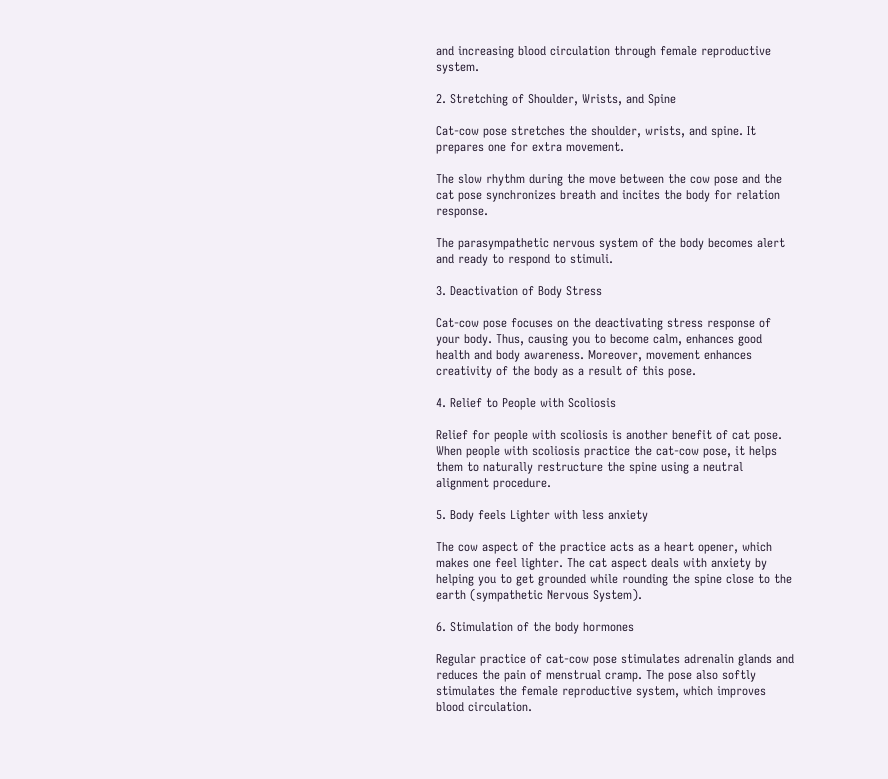and increasing blood circulation through female reproductive system.

2. Stretching of Shoulder, Wrists, and Spine

Cat-cow pose stretches the shoulder, wrists, and spine. It prepares one for extra movement.

The slow rhythm during the move between the cow pose and the cat pose synchronizes breath and incites the body for relation response.

The parasympathetic nervous system of the body becomes alert and ready to respond to stimuli.

3. Deactivation of Body Stress

Cat-cow pose focuses on the deactivating stress response of your body. Thus, causing you to become calm, enhances good health and body awareness. Moreover, movement enhances creativity of the body as a result of this pose.

4. Relief to People with Scoliosis

Relief for people with scoliosis is another benefit of cat pose. When people with scoliosis practice the cat-cow pose, it helps them to naturally restructure the spine using a neutral alignment procedure.

5. Body feels Lighter with less anxiety

The cow aspect of the practice acts as a heart opener, which makes one feel lighter. The cat aspect deals with anxiety by helping you to get grounded while rounding the spine close to the earth (sympathetic Nervous System).

6. Stimulation of the body hormones

Regular practice of cat-cow pose stimulates adrenalin glands and reduces the pain of menstrual cramp. The pose also softly stimulates the female reproductive system, which improves blood circulation.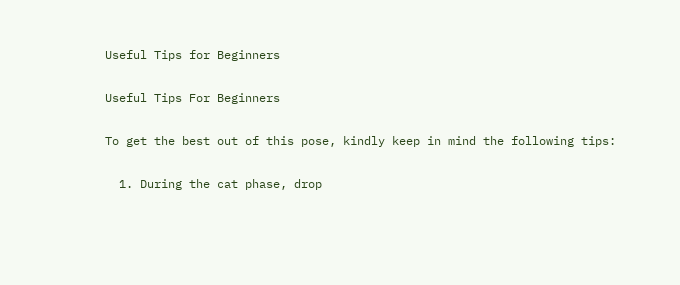Useful Tips for Beginners

Useful Tips For Beginners

To get the best out of this pose, kindly keep in mind the following tips:

  1. During the cat phase, drop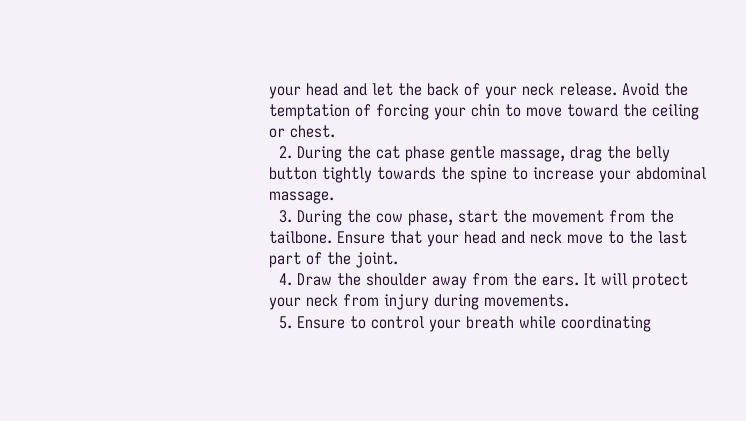your head and let the back of your neck release. Avoid the temptation of forcing your chin to move toward the ceiling or chest.
  2. During the cat phase gentle massage, drag the belly button tightly towards the spine to increase your abdominal massage.
  3. During the cow phase, start the movement from the tailbone. Ensure that your head and neck move to the last part of the joint.
  4. Draw the shoulder away from the ears. It will protect your neck from injury during movements.
  5. Ensure to control your breath while coordinating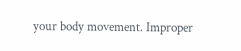your body movement. Improper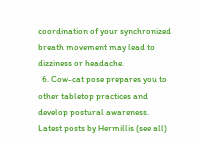coordination of your synchronized breath movement may lead to dizziness or headache.
  6. Cow-cat pose prepares you to other tabletop practices and develop postural awareness.
Latest posts by Hermillis (see all)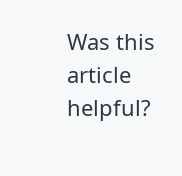Was this article helpful?